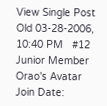View Single Post
Old 03-28-2006, 10:40 PM   #12
Junior Member
Orao's Avatar
Join Date: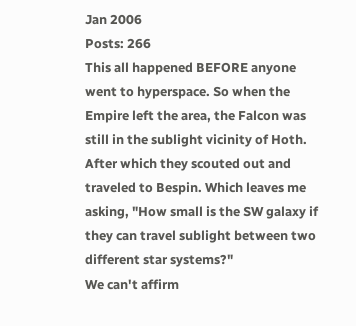Jan 2006
Posts: 266
This all happened BEFORE anyone went to hyperspace. So when the Empire left the area, the Falcon was still in the sublight vicinity of Hoth. After which they scouted out and traveled to Bespin. Which leaves me asking, "How small is the SW galaxy if they can travel sublight between two different star systems?"
We can't affirm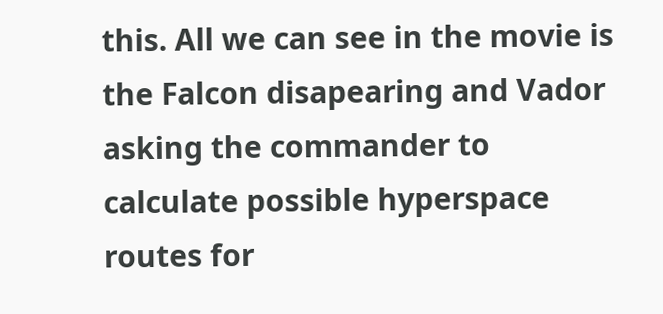this. All we can see in the movie is the Falcon disapearing and Vador asking the commander to calculate possible hyperspace routes for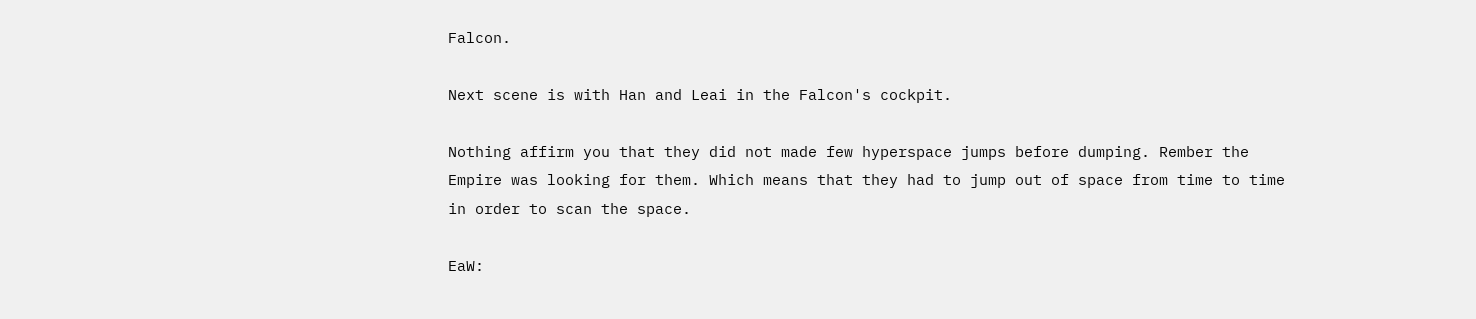Falcon.

Next scene is with Han and Leai in the Falcon's cockpit.

Nothing affirm you that they did not made few hyperspace jumps before dumping. Rember the Empire was looking for them. Which means that they had to jump out of space from time to time in order to scan the space.

EaW: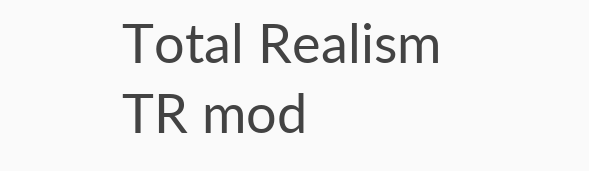Total Realism
TR mod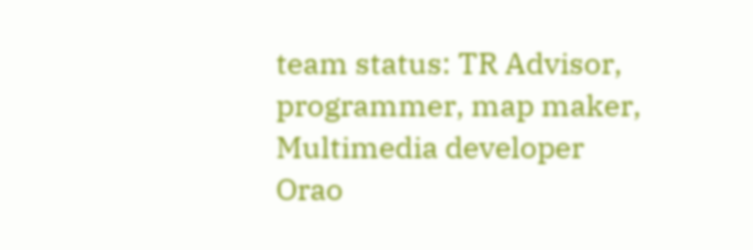team status: TR Advisor, programmer, map maker, Multimedia developer
Orao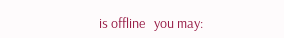is offline   you may: